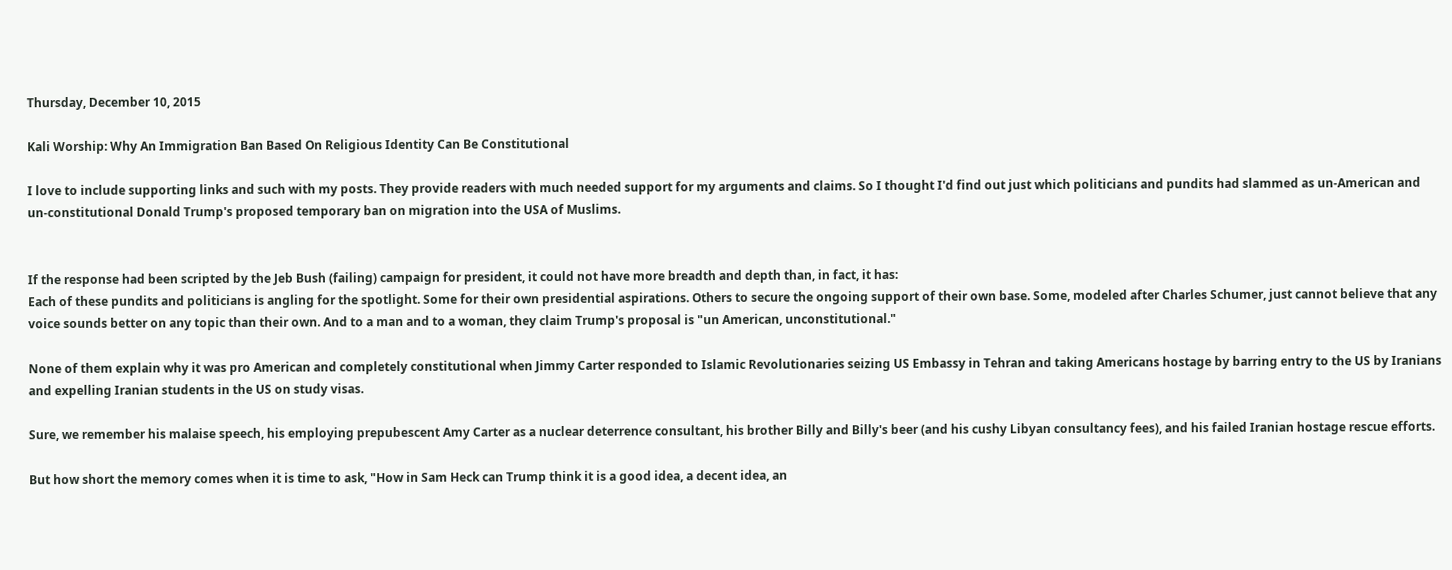Thursday, December 10, 2015

Kali Worship: Why An Immigration Ban Based On Religious Identity Can Be Constitutional

I love to include supporting links and such with my posts. They provide readers with much needed support for my arguments and claims. So I thought I'd find out just which politicians and pundits had slammed as un-American and un-constitutional Donald Trump's proposed temporary ban on migration into the USA of Muslims.


If the response had been scripted by the Jeb Bush (failing) campaign for president, it could not have more breadth and depth than, in fact, it has:
Each of these pundits and politicians is angling for the spotlight. Some for their own presidential aspirations. Others to secure the ongoing support of their own base. Some, modeled after Charles Schumer, just cannot believe that any voice sounds better on any topic than their own. And to a man and to a woman, they claim Trump's proposal is "un American, unconstitutional."

None of them explain why it was pro American and completely constitutional when Jimmy Carter responded to Islamic Revolutionaries seizing US Embassy in Tehran and taking Americans hostage by barring entry to the US by Iranians and expelling Iranian students in the US on study visas.

Sure, we remember his malaise speech, his employing prepubescent Amy Carter as a nuclear deterrence consultant, his brother Billy and Billy's beer (and his cushy Libyan consultancy fees), and his failed Iranian hostage rescue efforts.

But how short the memory comes when it is time to ask, "How in Sam Heck can Trump think it is a good idea, a decent idea, an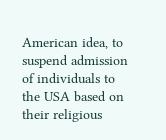American idea, to suspend admission of individuals to the USA based on their religious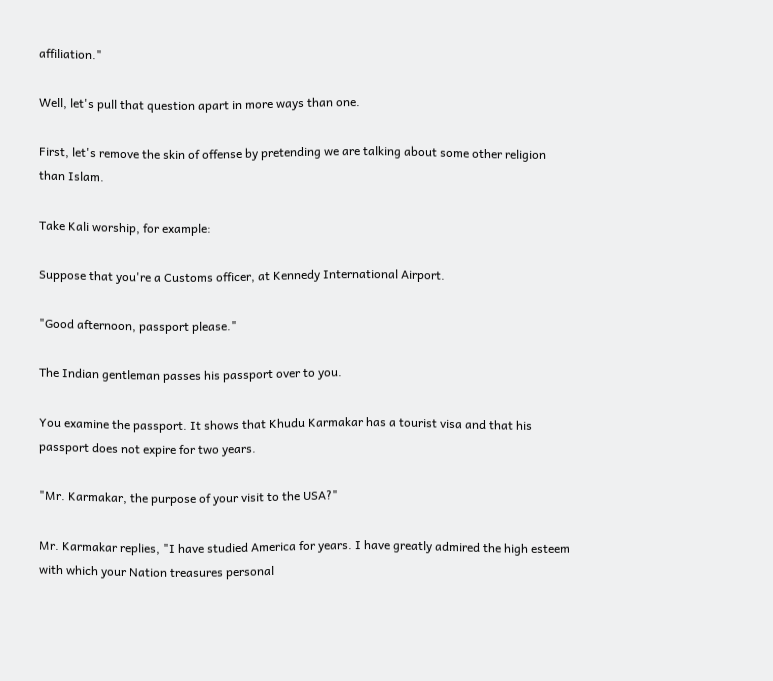affiliation."

Well, let's pull that question apart in more ways than one.

First, let's remove the skin of offense by pretending we are talking about some other religion than Islam.

Take Kali worship, for example:

Suppose that you're a Customs officer, at Kennedy International Airport.

"Good afternoon, passport please."

The Indian gentleman passes his passport over to you.

You examine the passport. It shows that Khudu Karmakar has a tourist visa and that his passport does not expire for two years.

"Mr. Karmakar, the purpose of your visit to the USA?"

Mr. Karmakar replies, "I have studied America for years. I have greatly admired the high esteem with which your Nation treasures personal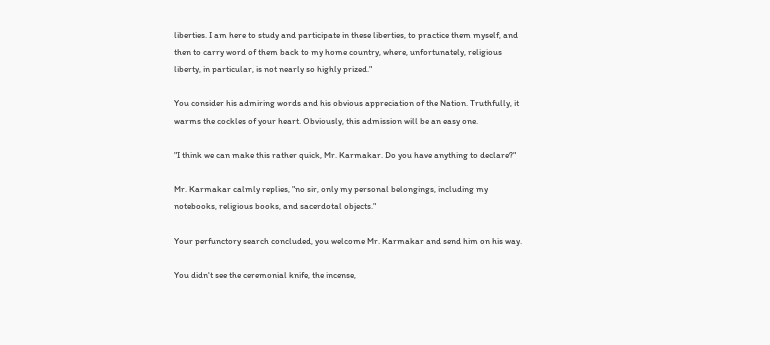liberties. I am here to study and participate in these liberties, to practice them myself, and then to carry word of them back to my home country, where, unfortunately, religious liberty, in particular, is not nearly so highly prized."

You consider his admiring words and his obvious appreciation of the Nation. Truthfully, it warms the cockles of your heart. Obviously, this admission will be an easy one.

"I think we can make this rather quick, Mr. Karmakar. Do you have anything to declare?"

Mr. Karmakar calmly replies, "no sir, only my personal belongings, including my notebooks, religious books, and sacerdotal objects."

Your perfunctory search concluded, you welcome Mr. Karmakar and send him on his way.

You didn't see the ceremonial knife, the incense,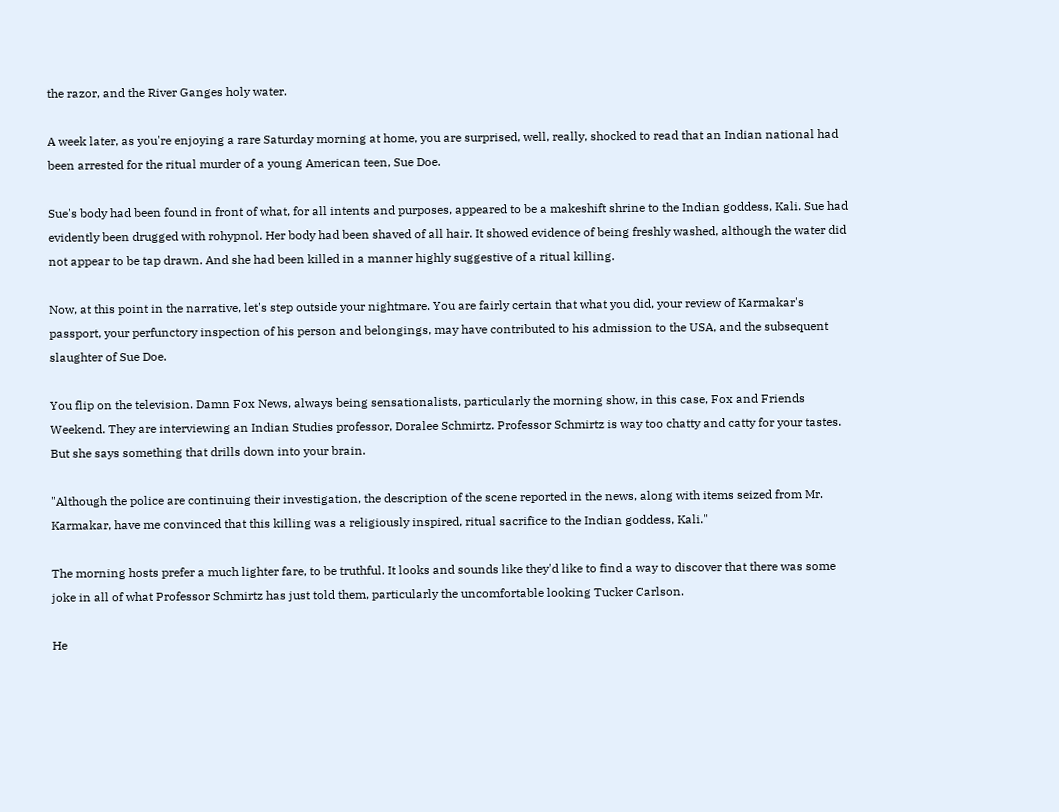the razor, and the River Ganges holy water.

A week later, as you're enjoying a rare Saturday morning at home, you are surprised, well, really, shocked to read that an Indian national had been arrested for the ritual murder of a young American teen, Sue Doe.

Sue's body had been found in front of what, for all intents and purposes, appeared to be a makeshift shrine to the Indian goddess, Kali. Sue had evidently been drugged with rohypnol. Her body had been shaved of all hair. It showed evidence of being freshly washed, although the water did not appear to be tap drawn. And she had been killed in a manner highly suggestive of a ritual killing.

Now, at this point in the narrative, let's step outside your nightmare. You are fairly certain that what you did, your review of Karmakar's passport, your perfunctory inspection of his person and belongings, may have contributed to his admission to the USA, and the subsequent slaughter of Sue Doe.

You flip on the television. Damn Fox News, always being sensationalists, particularly the morning show, in this case, Fox and Friends Weekend. They are interviewing an Indian Studies professor, Doralee Schmirtz. Professor Schmirtz is way too chatty and catty for your tastes. But she says something that drills down into your brain.

"Although the police are continuing their investigation, the description of the scene reported in the news, along with items seized from Mr. Karmakar, have me convinced that this killing was a religiously inspired, ritual sacrifice to the Indian goddess, Kali."

The morning hosts prefer a much lighter fare, to be truthful. It looks and sounds like they'd like to find a way to discover that there was some joke in all of what Professor Schmirtz has just told them, particularly the uncomfortable looking Tucker Carlson.

He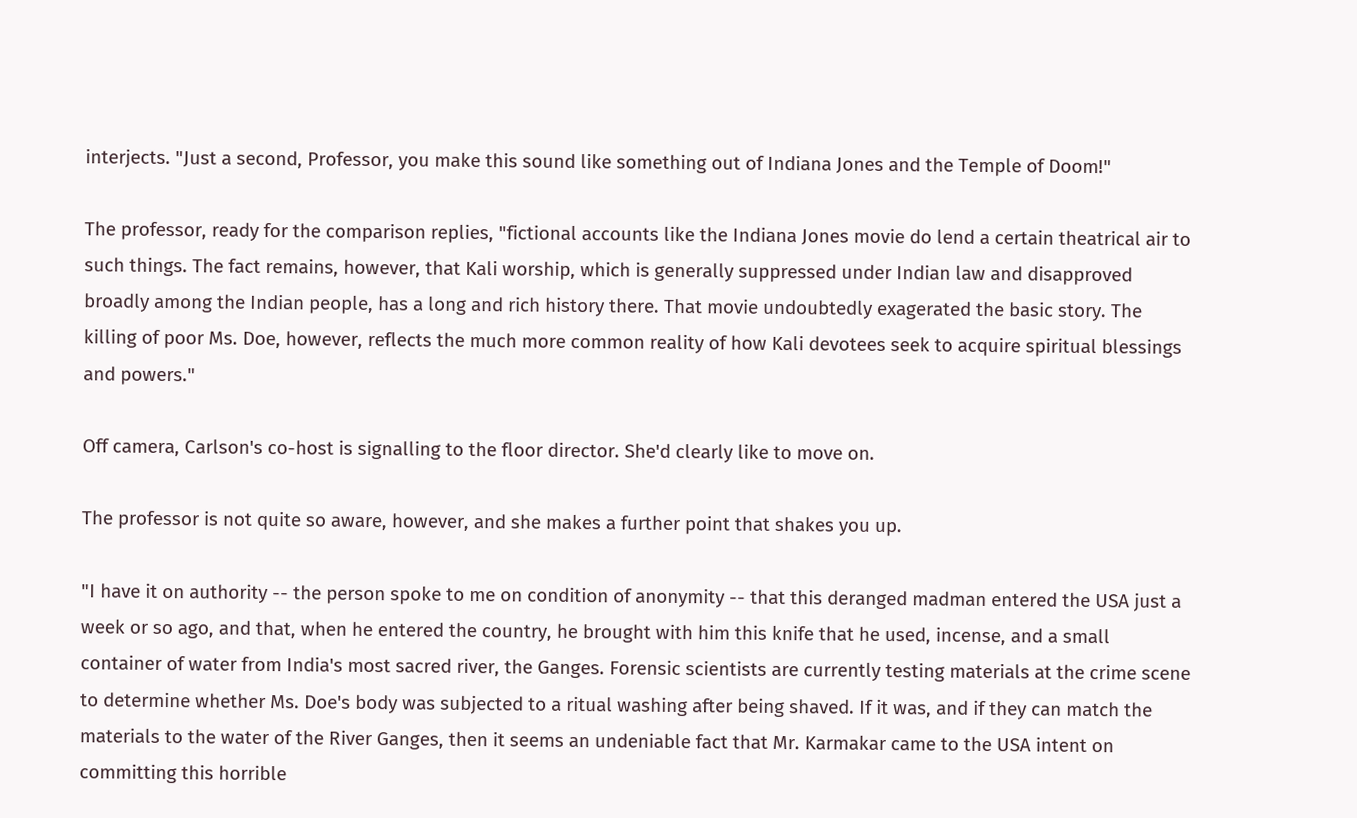interjects. "Just a second, Professor, you make this sound like something out of Indiana Jones and the Temple of Doom!"

The professor, ready for the comparison replies, "fictional accounts like the Indiana Jones movie do lend a certain theatrical air to such things. The fact remains, however, that Kali worship, which is generally suppressed under Indian law and disapproved broadly among the Indian people, has a long and rich history there. That movie undoubtedly exagerated the basic story. The killing of poor Ms. Doe, however, reflects the much more common reality of how Kali devotees seek to acquire spiritual blessings and powers."

Off camera, Carlson's co-host is signalling to the floor director. She'd clearly like to move on.

The professor is not quite so aware, however, and she makes a further point that shakes you up.

"I have it on authority -- the person spoke to me on condition of anonymity -- that this deranged madman entered the USA just a week or so ago, and that, when he entered the country, he brought with him this knife that he used, incense, and a small container of water from India's most sacred river, the Ganges. Forensic scientists are currently testing materials at the crime scene to determine whether Ms. Doe's body was subjected to a ritual washing after being shaved. If it was, and if they can match the materials to the water of the River Ganges, then it seems an undeniable fact that Mr. Karmakar came to the USA intent on committing this horrible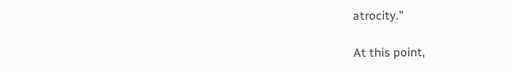atrocity."

At this point,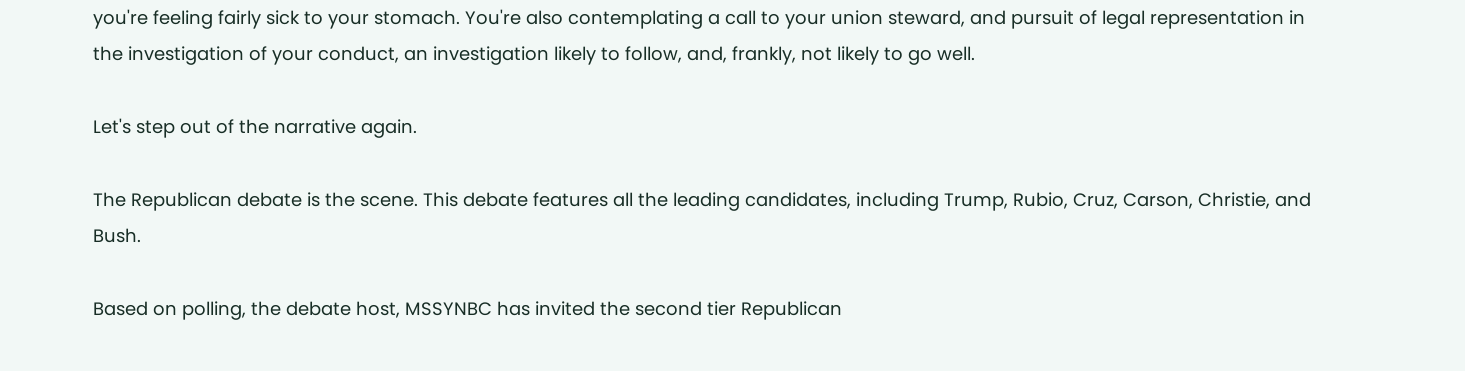you're feeling fairly sick to your stomach. You're also contemplating a call to your union steward, and pursuit of legal representation in the investigation of your conduct, an investigation likely to follow, and, frankly, not likely to go well.

Let's step out of the narrative again.

The Republican debate is the scene. This debate features all the leading candidates, including Trump, Rubio, Cruz, Carson, Christie, and Bush.

Based on polling, the debate host, MSSYNBC has invited the second tier Republican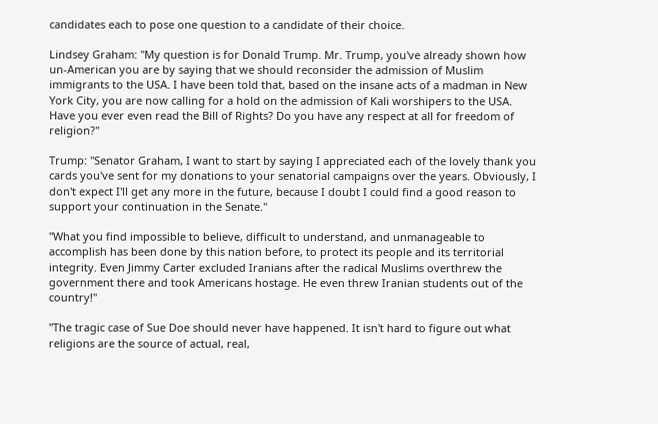candidates each to pose one question to a candidate of their choice.

Lindsey Graham: "My question is for Donald Trump. Mr. Trump, you've already shown how un-American you are by saying that we should reconsider the admission of Muslim immigrants to the USA. I have been told that, based on the insane acts of a madman in New York City, you are now calling for a hold on the admission of Kali worshipers to the USA. Have you ever even read the Bill of Rights? Do you have any respect at all for freedom of religion?"

Trump: "Senator Graham, I want to start by saying I appreciated each of the lovely thank you cards you've sent for my donations to your senatorial campaigns over the years. Obviously, I don't expect I'll get any more in the future, because I doubt I could find a good reason to support your continuation in the Senate."

"What you find impossible to believe, difficult to understand, and unmanageable to accomplish has been done by this nation before, to protect its people and its territorial integrity. Even Jimmy Carter excluded Iranians after the radical Muslims overthrew the government there and took Americans hostage. He even threw Iranian students out of the country!"

"The tragic case of Sue Doe should never have happened. It isn't hard to figure out what religions are the source of actual, real,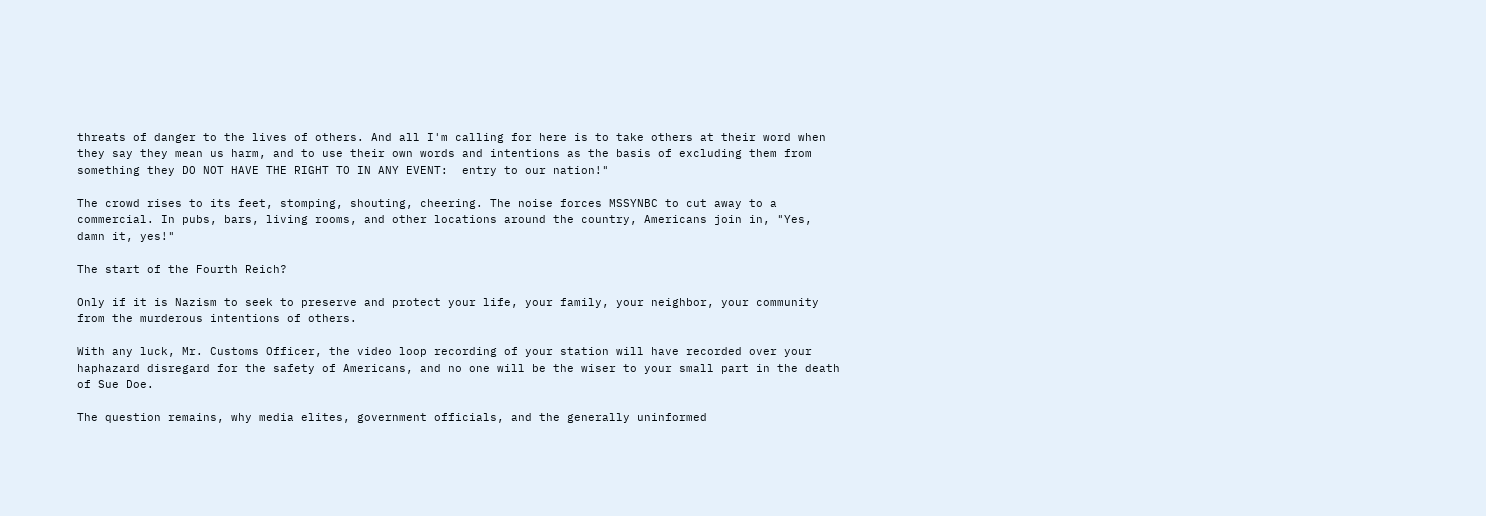threats of danger to the lives of others. And all I'm calling for here is to take others at their word when they say they mean us harm, and to use their own words and intentions as the basis of excluding them from something they DO NOT HAVE THE RIGHT TO IN ANY EVENT:  entry to our nation!"

The crowd rises to its feet, stomping, shouting, cheering. The noise forces MSSYNBC to cut away to a commercial. In pubs, bars, living rooms, and other locations around the country, Americans join in, "Yes, damn it, yes!"

The start of the Fourth Reich?

Only if it is Nazism to seek to preserve and protect your life, your family, your neighbor, your community from the murderous intentions of others.

With any luck, Mr. Customs Officer, the video loop recording of your station will have recorded over your haphazard disregard for the safety of Americans, and no one will be the wiser to your small part in the death of Sue Doe.

The question remains, why media elites, government officials, and the generally uninformed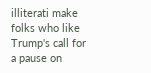illiterati make folks who like Trump's call for a pause on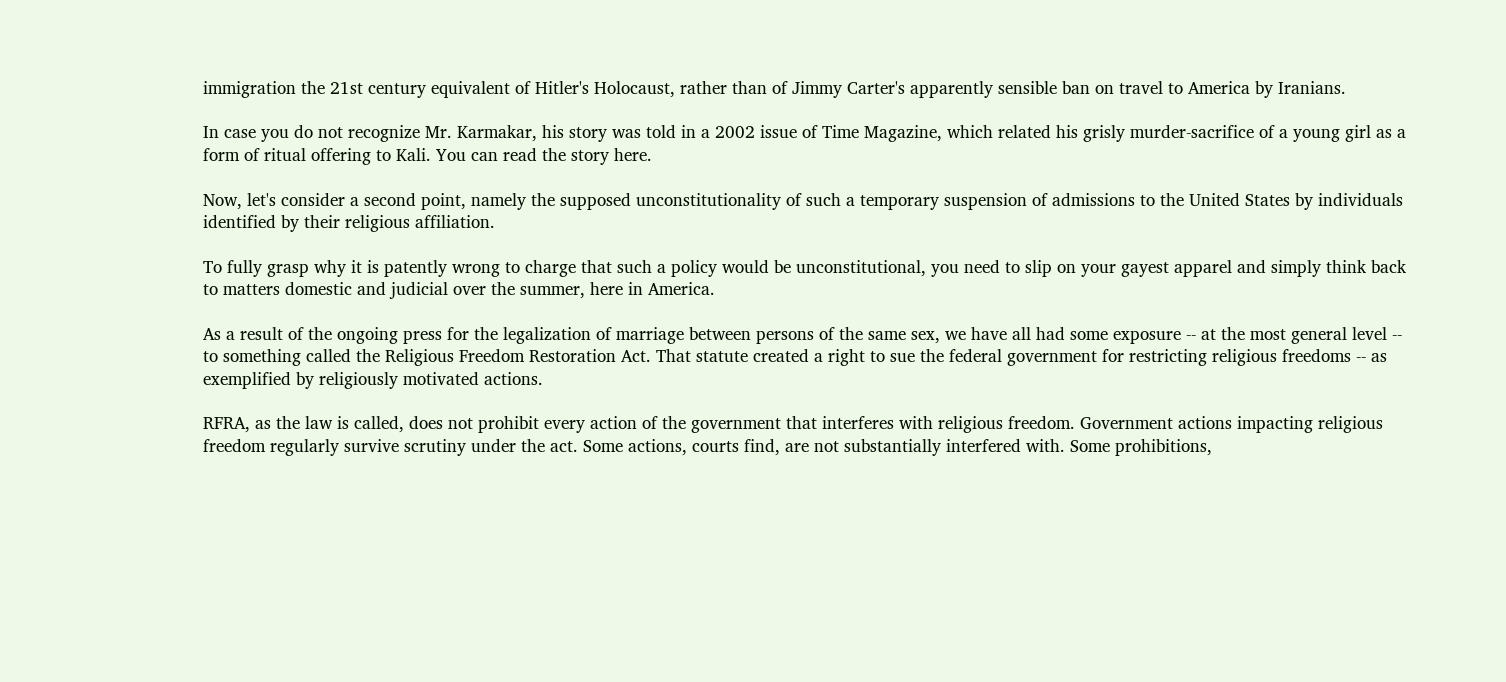immigration the 21st century equivalent of Hitler's Holocaust, rather than of Jimmy Carter's apparently sensible ban on travel to America by Iranians.

In case you do not recognize Mr. Karmakar, his story was told in a 2002 issue of Time Magazine, which related his grisly murder-sacrifice of a young girl as a form of ritual offering to Kali. You can read the story here.

Now, let's consider a second point, namely the supposed unconstitutionality of such a temporary suspension of admissions to the United States by individuals identified by their religious affiliation.

To fully grasp why it is patently wrong to charge that such a policy would be unconstitutional, you need to slip on your gayest apparel and simply think back to matters domestic and judicial over the summer, here in America.

As a result of the ongoing press for the legalization of marriage between persons of the same sex, we have all had some exposure -- at the most general level -- to something called the Religious Freedom Restoration Act. That statute created a right to sue the federal government for restricting religious freedoms -- as exemplified by religiously motivated actions.

RFRA, as the law is called, does not prohibit every action of the government that interferes with religious freedom. Government actions impacting religious freedom regularly survive scrutiny under the act. Some actions, courts find, are not substantially interfered with. Some prohibitions,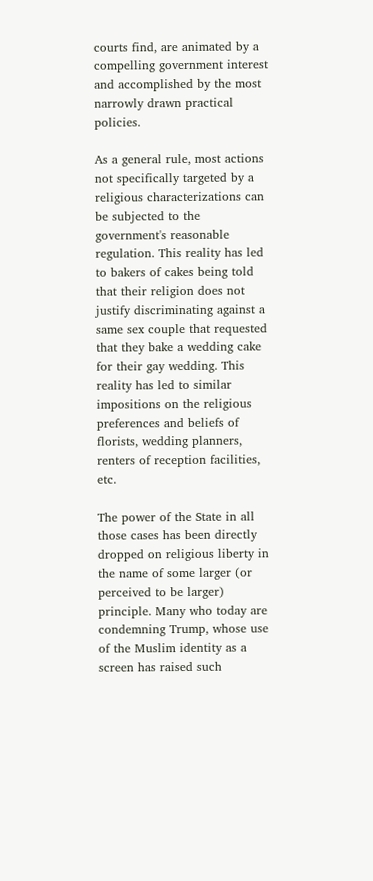courts find, are animated by a compelling government interest and accomplished by the most narrowly drawn practical policies.

As a general rule, most actions not specifically targeted by a religious characterizations can be subjected to the government's reasonable regulation. This reality has led to bakers of cakes being told that their religion does not justify discriminating against a same sex couple that requested that they bake a wedding cake for their gay wedding. This reality has led to similar impositions on the religious preferences and beliefs of florists, wedding planners, renters of reception facilities, etc.

The power of the State in all those cases has been directly dropped on religious liberty in the name of some larger (or perceived to be larger) principle. Many who today are condemning Trump, whose use of the Muslim identity as a screen has raised such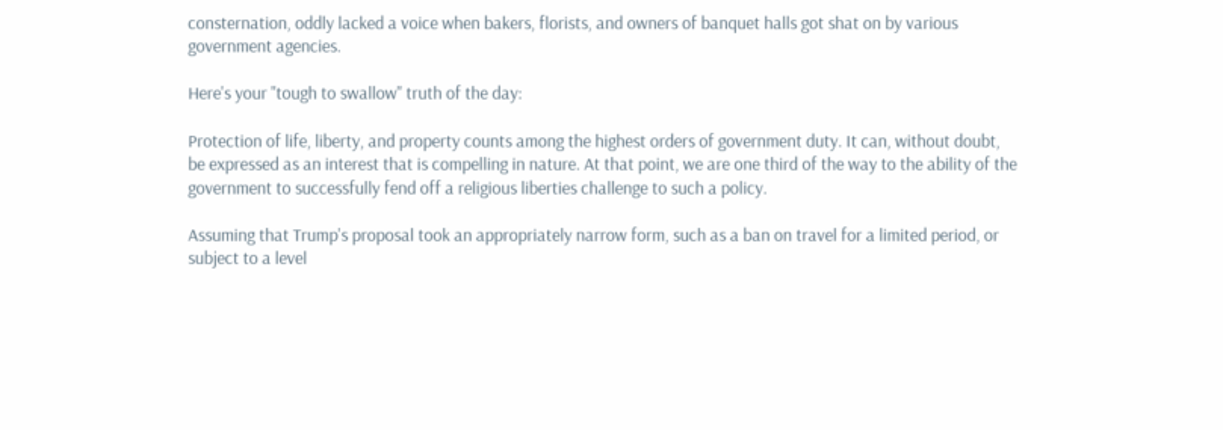consternation, oddly lacked a voice when bakers, florists, and owners of banquet halls got shat on by various government agencies.

Here's your "tough to swallow" truth of the day:

Protection of life, liberty, and property counts among the highest orders of government duty. It can, without doubt, be expressed as an interest that is compelling in nature. At that point, we are one third of the way to the ability of the government to successfully fend off a religious liberties challenge to such a policy.

Assuming that Trump's proposal took an appropriately narrow form, such as a ban on travel for a limited period, or subject to a level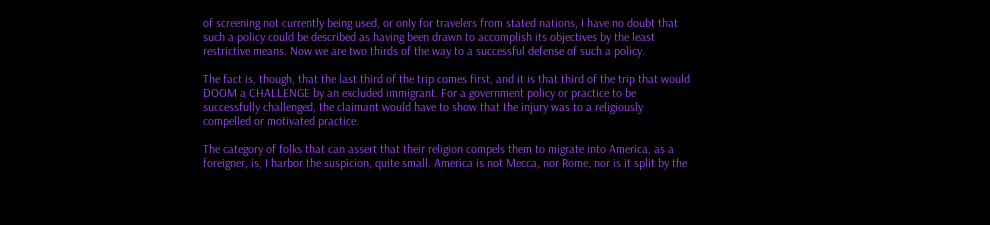of screening not currently being used, or only for travelers from stated nations, I have no doubt that such a policy could be described as having been drawn to accomplish its objectives by the least restrictive means. Now we are two thirds of the way to a successful defense of such a policy.

The fact is, though, that the last third of the trip comes first, and it is that third of the trip that would DOOM a CHALLENGE by an excluded immigrant. For a government policy or practice to be successfully challenged, the claimant would have to show that the injury was to a religiously compelled or motivated practice.

The category of folks that can assert that their religion compels them to migrate into America, as a foreigner, is, I harbor the suspicion, quite small. America is not Mecca, nor Rome, nor is it split by the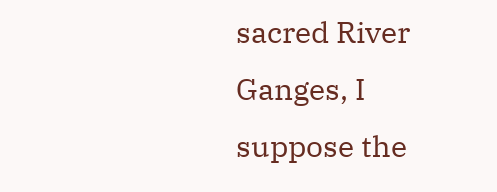sacred River Ganges, I suppose the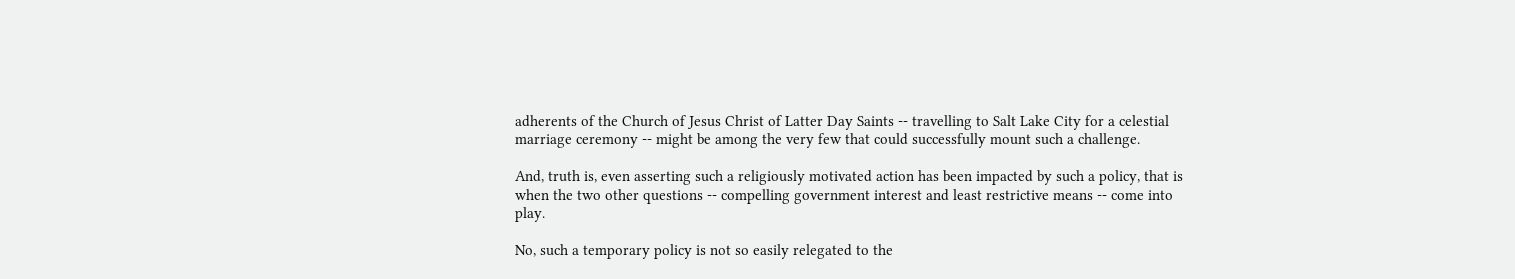adherents of the Church of Jesus Christ of Latter Day Saints -- travelling to Salt Lake City for a celestial marriage ceremony -- might be among the very few that could successfully mount such a challenge.

And, truth is, even asserting such a religiously motivated action has been impacted by such a policy, that is when the two other questions -- compelling government interest and least restrictive means -- come into play.

No, such a temporary policy is not so easily relegated to the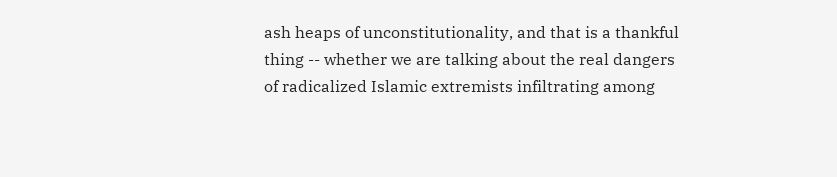ash heaps of unconstitutionality, and that is a thankful thing -- whether we are talking about the real dangers of radicalized Islamic extremists infiltrating among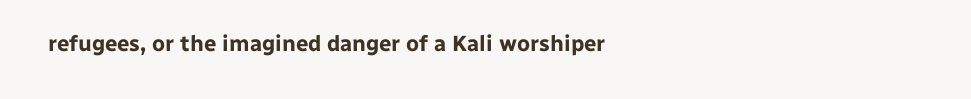refugees, or the imagined danger of a Kali worshiper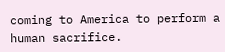coming to America to perform a human sacrifice.